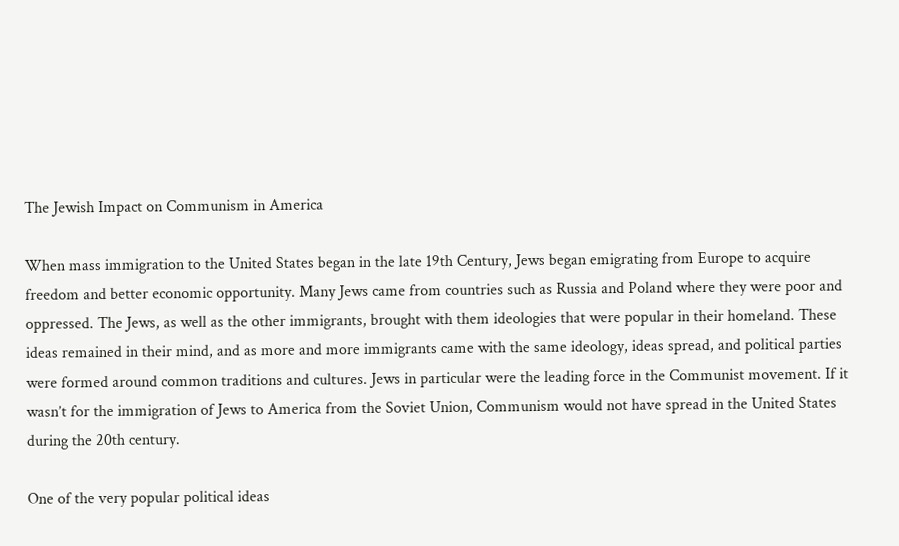The Jewish Impact on Communism in America

When mass immigration to the United States began in the late 19th Century, Jews began emigrating from Europe to acquire freedom and better economic opportunity. Many Jews came from countries such as Russia and Poland where they were poor and oppressed. The Jews, as well as the other immigrants, brought with them ideologies that were popular in their homeland. These ideas remained in their mind, and as more and more immigrants came with the same ideology, ideas spread, and political parties were formed around common traditions and cultures. Jews in particular were the leading force in the Communist movement. If it wasn’t for the immigration of Jews to America from the Soviet Union, Communism would not have spread in the United States during the 20th century.

One of the very popular political ideas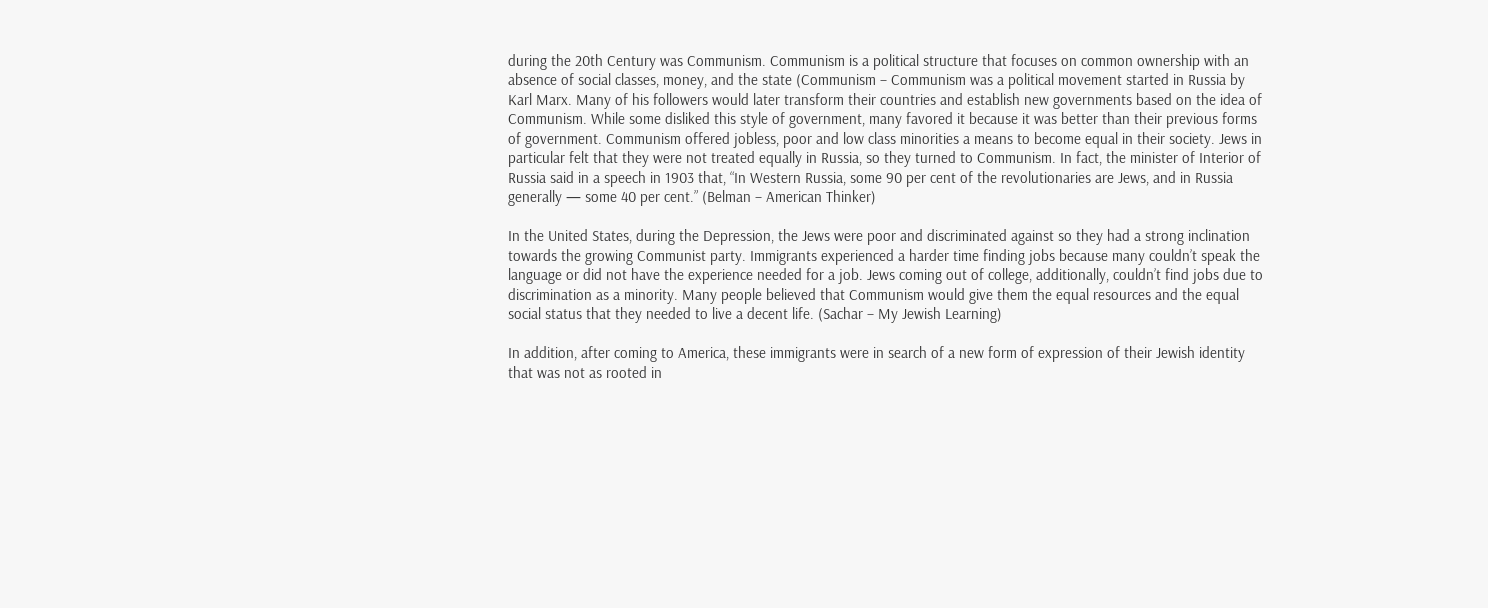during the 20th Century was Communism. Communism is a political structure that focuses on common ownership with an absence of social classes, money, and the state (Communism – Communism was a political movement started in Russia by Karl Marx. Many of his followers would later transform their countries and establish new governments based on the idea of Communism. While some disliked this style of government, many favored it because it was better than their previous forms of government. Communism offered jobless, poor and low class minorities a means to become equal in their society. Jews in particular felt that they were not treated equally in Russia, so they turned to Communism. In fact, the minister of Interior of Russia said in a speech in 1903 that, “In Western Russia, some 90 per cent of the revolutionaries are Jews, and in Russia generally — some 40 per cent.” (Belman – American Thinker)

In the United States, during the Depression, the Jews were poor and discriminated against so they had a strong inclination towards the growing Communist party. Immigrants experienced a harder time finding jobs because many couldn’t speak the language or did not have the experience needed for a job. Jews coming out of college, additionally, couldn’t find jobs due to discrimination as a minority. Many people believed that Communism would give them the equal resources and the equal social status that they needed to live a decent life. (Sachar – My Jewish Learning)

In addition, after coming to America, these immigrants were in search of a new form of expression of their Jewish identity that was not as rooted in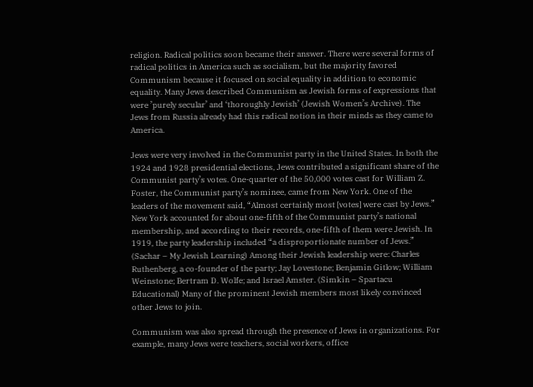religion. Radical politics soon became their answer. There were several forms of radical politics in America such as socialism, but the majority favored Communism because it focused on social equality in addition to economic equality. Many Jews described Communism as Jewish forms of expressions that were ’purely secular’ and ‘thoroughly Jewish’ (Jewish Women’s Archive). The Jews from Russia already had this radical notion in their minds as they came to America.

Jews were very involved in the Communist party in the United States. In both the 1924 and 1928 presidential elections, Jews contributed a significant share of the Communist party’s votes. One-quarter of the 50,000 votes cast for William Z. Foster, the Communist party’s nominee, came from New York. One of the leaders of the movement said, “Almost certainly most [votes] were cast by Jews.” New York accounted for about one-fifth of the Communist party’s national membership, and according to their records, one-fifth of them were Jewish. In 1919, the party leadership included “a disproportionate number of Jews.” (Sachar – My Jewish Learning) Among their Jewish leadership were: Charles Ruthenberg, a co-founder of the party; Jay Lovestone; Benjamin Gitlow; William Weinstone; Bertram D. Wolfe; and Israel Amster. (Simkin – Spartacu Educational) Many of the prominent Jewish members most likely convinced other Jews to join.

Communism was also spread through the presence of Jews in organizations. For example, many Jews were teachers, social workers, office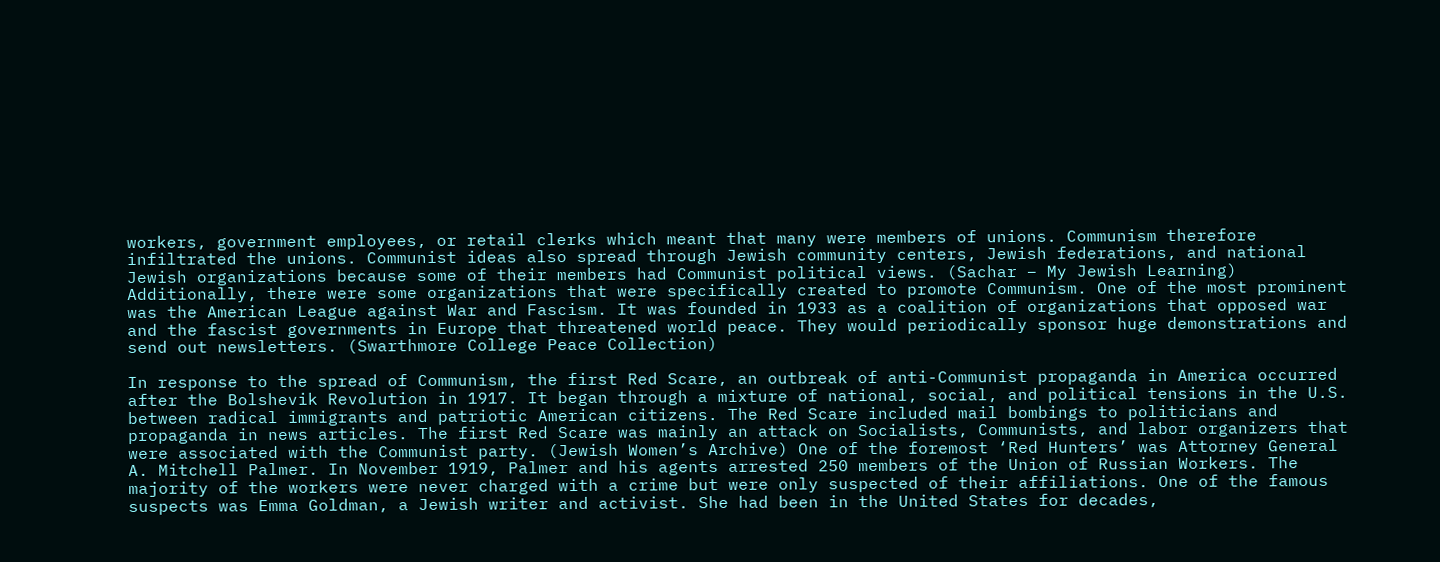workers, government employees, or retail clerks which meant that many were members of unions. Communism therefore infiltrated the unions. Communist ideas also spread through Jewish community centers, Jewish federations, and national Jewish organizations because some of their members had Communist political views. (Sachar – My Jewish Learning) Additionally, there were some organizations that were specifically created to promote Communism. One of the most prominent was the American League against War and Fascism. It was founded in 1933 as a coalition of organizations that opposed war and the fascist governments in Europe that threatened world peace. They would periodically sponsor huge demonstrations and send out newsletters. (Swarthmore College Peace Collection)

In response to the spread of Communism, the first Red Scare, an outbreak of anti-Communist propaganda in America occurred after the Bolshevik Revolution in 1917. It began through a mixture of national, social, and political tensions in the U.S. between radical immigrants and patriotic American citizens. The Red Scare included mail bombings to politicians and propaganda in news articles. The first Red Scare was mainly an attack on Socialists, Communists, and labor organizers that were associated with the Communist party. (Jewish Women’s Archive) One of the foremost ‘Red Hunters’ was Attorney General A. Mitchell Palmer. In November 1919, Palmer and his agents arrested 250 members of the Union of Russian Workers. The majority of the workers were never charged with a crime but were only suspected of their affiliations. One of the famous suspects was Emma Goldman, a Jewish writer and activist. She had been in the United States for decades,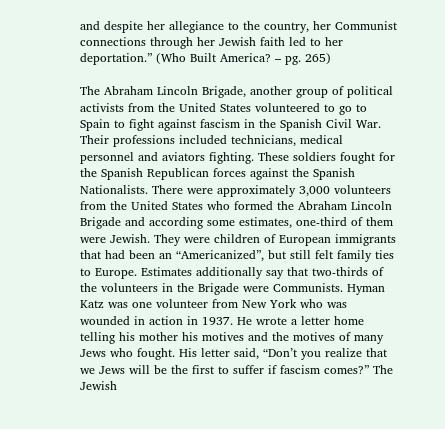and despite her allegiance to the country, her Communist connections through her Jewish faith led to her deportation.” (Who Built America? – pg. 265)

The Abraham Lincoln Brigade, another group of political activists from the United States volunteered to go to Spain to fight against fascism in the Spanish Civil War. Their professions included technicians, medical personnel and aviators fighting. These soldiers fought for the Spanish Republican forces against the Spanish Nationalists. There were approximately 3,000 volunteers from the United States who formed the Abraham Lincoln Brigade and according some estimates, one-third of them were Jewish. They were children of European immigrants that had been an “Americanized”, but still felt family ties to Europe. Estimates additionally say that two-thirds of the volunteers in the Brigade were Communists. Hyman Katz was one volunteer from New York who was wounded in action in 1937. He wrote a letter home telling his mother his motives and the motives of many Jews who fought. His letter said, “Don’t you realize that we Jews will be the first to suffer if fascism comes?” The Jewish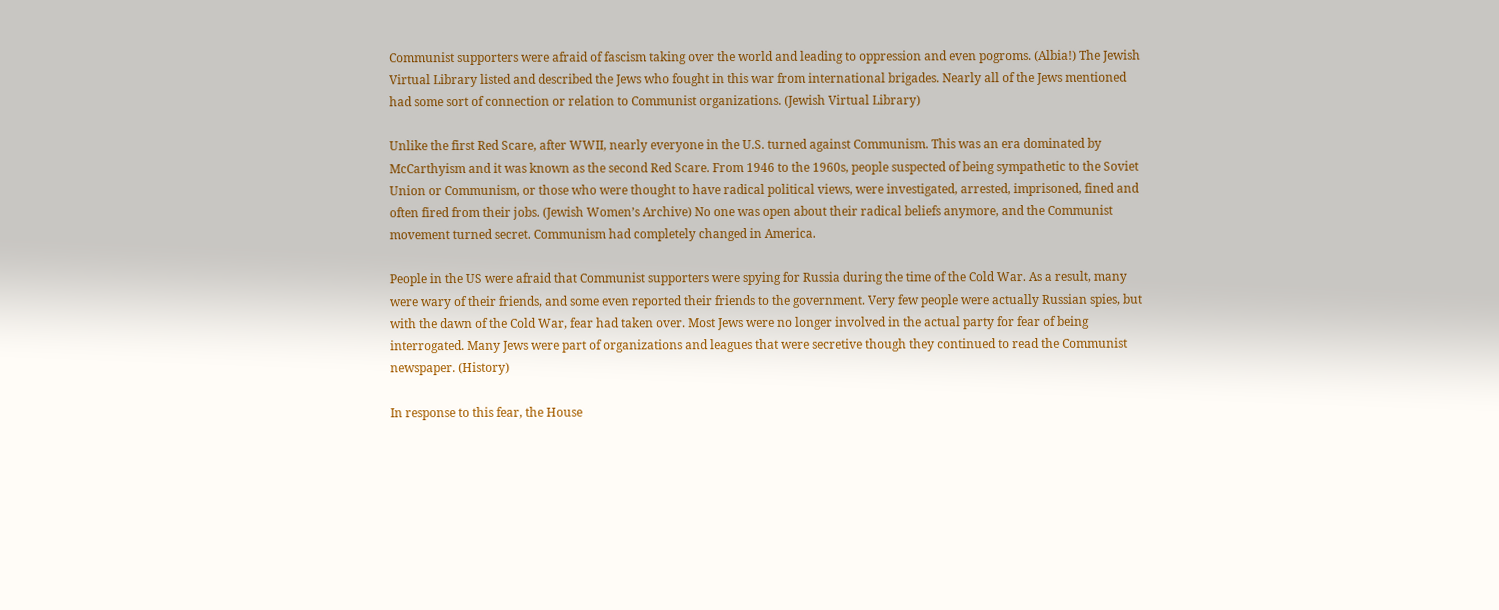Communist supporters were afraid of fascism taking over the world and leading to oppression and even pogroms. (Albia!) The Jewish Virtual Library listed and described the Jews who fought in this war from international brigades. Nearly all of the Jews mentioned had some sort of connection or relation to Communist organizations. (Jewish Virtual Library)

Unlike the first Red Scare, after WWII, nearly everyone in the U.S. turned against Communism. This was an era dominated by McCarthyism and it was known as the second Red Scare. From 1946 to the 1960s, people suspected of being sympathetic to the Soviet Union or Communism, or those who were thought to have radical political views, were investigated, arrested, imprisoned, fined and often fired from their jobs. (Jewish Women’s Archive) No one was open about their radical beliefs anymore, and the Communist movement turned secret. Communism had completely changed in America.

People in the US were afraid that Communist supporters were spying for Russia during the time of the Cold War. As a result, many were wary of their friends, and some even reported their friends to the government. Very few people were actually Russian spies, but with the dawn of the Cold War, fear had taken over. Most Jews were no longer involved in the actual party for fear of being interrogated. Many Jews were part of organizations and leagues that were secretive though they continued to read the Communist newspaper. (History)

In response to this fear, the House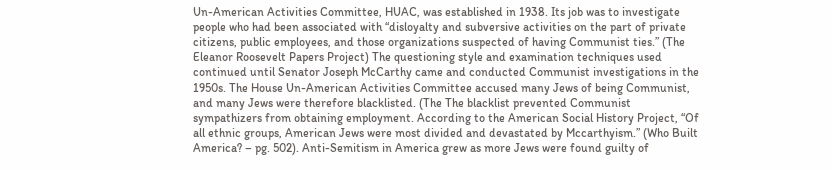Un-American Activities Committee, HUAC, was established in 1938. Its job was to investigate people who had been associated with “disloyalty and subversive activities on the part of private citizens, public employees, and those organizations suspected of having Communist ties.” (The Eleanor Roosevelt Papers Project) The questioning style and examination techniques used continued until Senator Joseph McCarthy came and conducted Communist investigations in the 1950s. The House Un-American Activities Committee accused many Jews of being Communist, and many Jews were therefore blacklisted. (The The blacklist prevented Communist sympathizers from obtaining employment. According to the American Social History Project, “Of all ethnic groups, American Jews were most divided and devastated by Mccarthyism.” (Who Built America? – pg. 502). Anti-Semitism in America grew as more Jews were found guilty of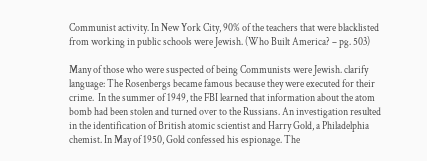Communist activity. In New York City, 90% of the teachers that were blacklisted from working in public schools were Jewish. (Who Built America? – pg. 503)

Many of those who were suspected of being Communists were Jewish. clarify language: The Rosenbergs became famous because they were executed for their crime.  In the summer of 1949, the FBI learned that information about the atom bomb had been stolen and turned over to the Russians. An investigation resulted in the identification of British atomic scientist and Harry Gold, a Philadelphia chemist. In May of 1950, Gold confessed his espionage. The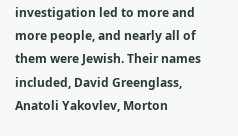investigation led to more and more people, and nearly all of them were Jewish. Their names included, David Greenglass, Anatoli Yakovlev, Morton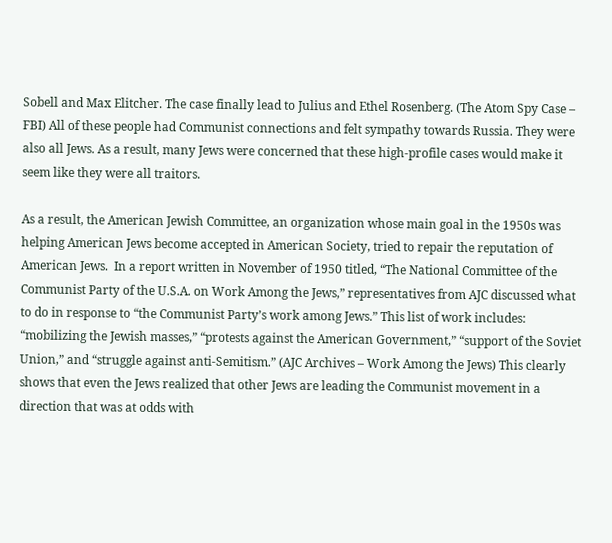Sobell and Max Elitcher. The case finally lead to Julius and Ethel Rosenberg. (The Atom Spy Case – FBI) All of these people had Communist connections and felt sympathy towards Russia. They were also all Jews. As a result, many Jews were concerned that these high-profile cases would make it seem like they were all traitors.

As a result, the American Jewish Committee, an organization whose main goal in the 1950s was helping American Jews become accepted in American Society, tried to repair the reputation of American Jews.  In a report written in November of 1950 titled, “The National Committee of the Communist Party of the U.S.A. on Work Among the Jews,” representatives from AJC discussed what to do in response to “the Communist Party’s work among Jews.” This list of work includes: “mobilizing the Jewish masses,” “protests against the American Government,” “support of the Soviet Union,” and “struggle against anti-Semitism.” (AJC Archives – Work Among the Jews) This clearly shows that even the Jews realized that other Jews are leading the Communist movement in a direction that was at odds with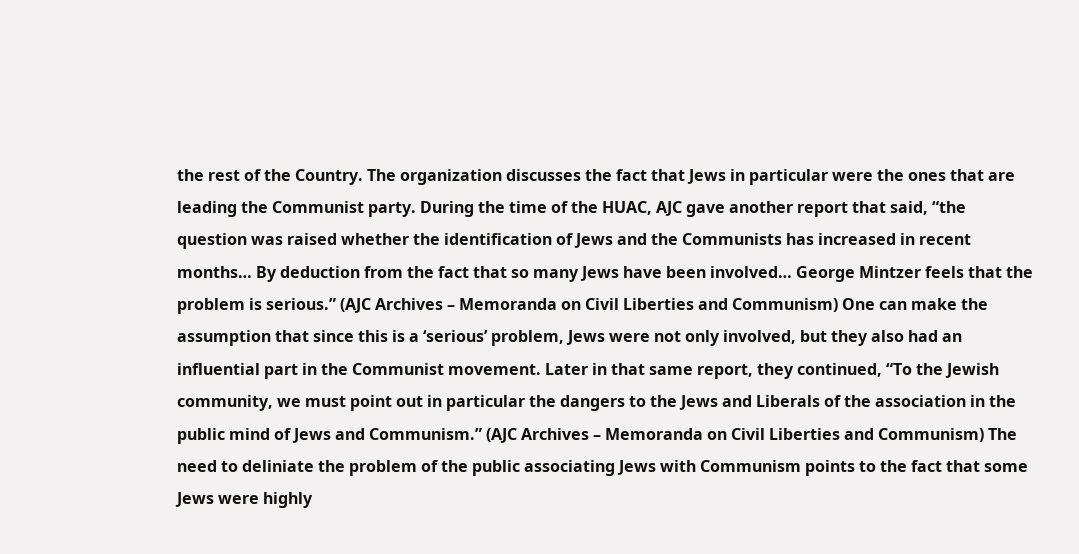the rest of the Country. The organization discusses the fact that Jews in particular were the ones that are leading the Communist party. During the time of the HUAC, AJC gave another report that said, “the question was raised whether the identification of Jews and the Communists has increased in recent months… By deduction from the fact that so many Jews have been involved… George Mintzer feels that the problem is serious.” (AJC Archives – Memoranda on Civil Liberties and Communism) One can make the assumption that since this is a ‘serious’ problem, Jews were not only involved, but they also had an influential part in the Communist movement. Later in that same report, they continued, “To the Jewish community, we must point out in particular the dangers to the Jews and Liberals of the association in the public mind of Jews and Communism.” (AJC Archives – Memoranda on Civil Liberties and Communism) The need to deliniate the problem of the public associating Jews with Communism points to the fact that some Jews were highly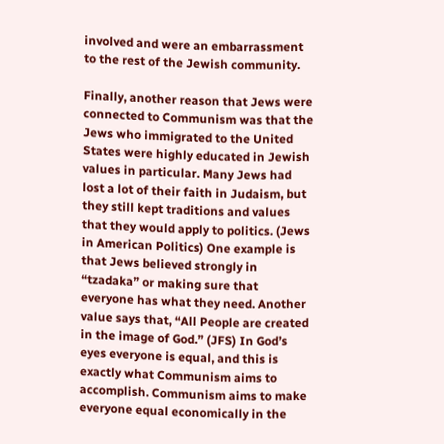involved and were an embarrassment to the rest of the Jewish community.

Finally, another reason that Jews were connected to Communism was that the Jews who immigrated to the United States were highly educated in Jewish values in particular. Many Jews had lost a lot of their faith in Judaism, but they still kept traditions and values that they would apply to politics. (Jews in American Politics) One example is that Jews believed strongly in “tzadaka” or making sure that everyone has what they need. Another value says that, “All People are created in the image of God.” (JFS) In God’s eyes everyone is equal, and this is exactly what Communism aims to accomplish. Communism aims to make everyone equal economically in the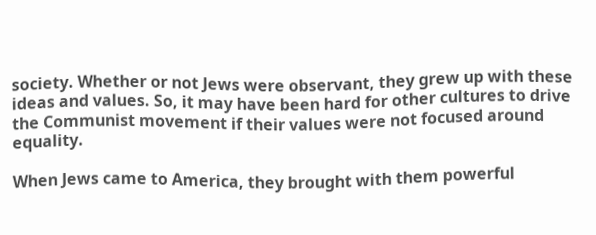society. Whether or not Jews were observant, they grew up with these ideas and values. So, it may have been hard for other cultures to drive the Communist movement if their values were not focused around equality.

When Jews came to America, they brought with them powerful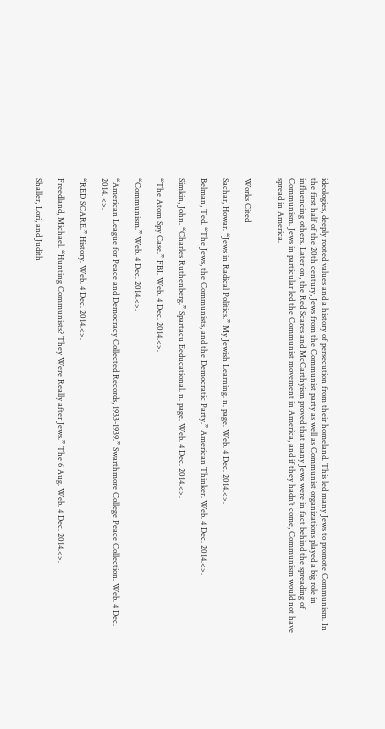ideologies, deeply rooted values and a history of persecution from their homeland. This led many Jews to promote Communism. In the first half of the 20th century, Jews from the Communist party as well as Communist organizations played a big role in influencing others. Later on, the Red Scares and McCarthyism proved that many Jews were in fact behind the spreading of Communism. Jews in particular led the Communist movement in America, and if they hadn’t come, Communism would not have spread in America.


Works Cited

Sachar, Howar. “Jews in Radical Politics.” My Jewish Learning. n. page. Web. 4 Dec. 2014.<>.

Belman, Ted. “The Jews, the Communists, and the Democratic Party.” American Thinker. Web. 4 Dec. 2014.<>.

Simkin, John. “Charles Ruthenberg.” Spartacu Eeducational. n. page. Web. 4 Dec. 2014.<>.

“The Atom Spy Case.” FBI. Web. 4 Dec. 2014.<>.

“Communism.” Web. 4 Dec. 2014.<>.

“American League for Peace and Democracy Collected Records, 1933-1939.” Swarthmore College Peace Collection. Web. 4 Dec. 2014. <>.

“RED SCARE.” History. Web. 4 Dec. 2014.<>.

Freedland, Michael. “Hunting Communists? They Were Really after Jews.” The 6 Aug. Web. 4 Dec. 2014.<>.

Shaller, Lori, and Judith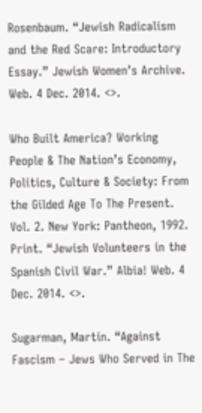Rosenbaum. “Jewish Radicalism and the Red Scare: Introductory Essay.” Jewish Women’s Archive. Web. 4 Dec. 2014. <>.

Who Built America? Working People & The Nation’s Economy, Politics, Culture & Society: From the Gilded Age To The Present. Vol. 2. New York: Pantheon, 1992. Print. “Jewish Volunteers in the Spanish Civil War.” Albia! Web. 4 Dec. 2014. <>.

Sugarman, Martin. “Against Fascism – Jews Who Served in The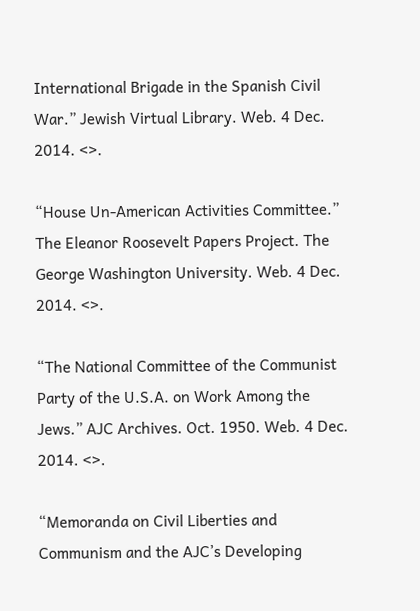International Brigade in the Spanish Civil War.” Jewish Virtual Library. Web. 4 Dec. 2014. <>.

“House Un-American Activities Committee.” The Eleanor Roosevelt Papers Project. The George Washington University. Web. 4 Dec. 2014. <>.

“The National Committee of the Communist Party of the U.S.A. on Work Among the Jews.” AJC Archives. Oct. 1950. Web. 4 Dec. 2014. <>.

“Memoranda on Civil Liberties and Communism and the AJC’s Developing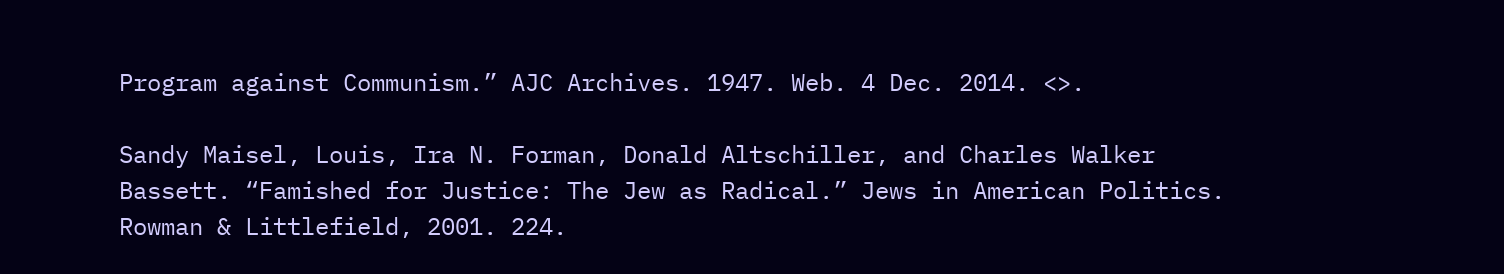Program against Communism.” AJC Archives. 1947. Web. 4 Dec. 2014. <>.

Sandy Maisel, Louis, Ira N. Forman, Donald Altschiller, and Charles Walker Bassett. “Famished for Justice: The Jew as Radical.” Jews in American Politics. Rowman & Littlefield, 2001. 224.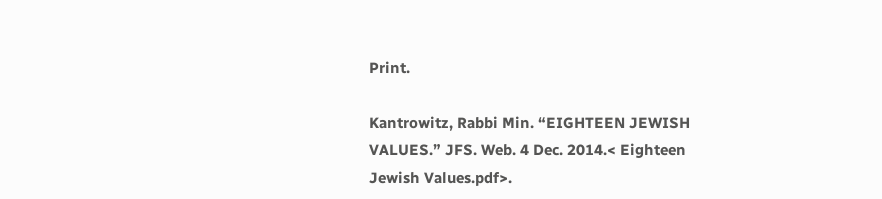Print.

Kantrowitz, Rabbi Min. “EIGHTEEN JEWISH VALUES.” JFS. Web. 4 Dec. 2014.< Eighteen Jewish Values.pdf>.